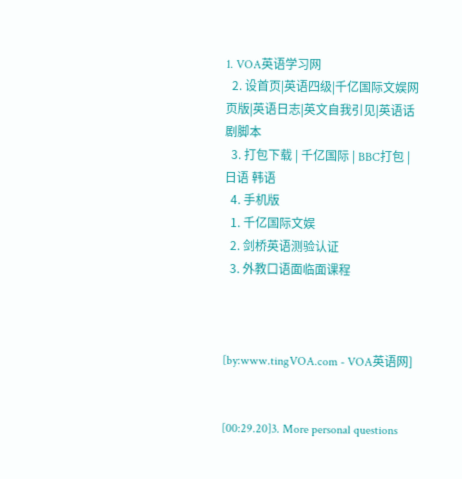1. VOA英语学习网
  2. 设首页|英语四级|千亿国际文娱网页版|英语日志|英文自我引见|英语话剧脚本
  3. 打包下载 | 千亿国际 | BBC打包 | 日语 韩语
  4. 手机版
  1. 千亿国际文娱
  2. 剑桥英语测验认证
  3. 外教口语面临面课程



[by:www.tingVOA.com - VOA英语网]


[00:29.20]3. More personal questions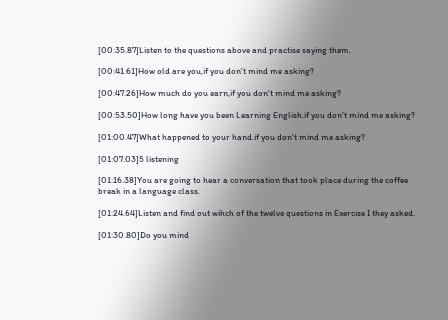[00:35.87]Listen to the questions above and practise saying them.

[00:41.61]How old are you,if you don't mind me asking?

[00:47.26]How much do you earn,if you don't mind me asking?

[00:53.50]How long have you been Learning English.if you don't mind me asking?

[01:00.47]What happened to your hand.if you don't mind me asking?

[01:07.03]5 listening

[01:16.38]You are going to hear a conversation that took place during the coffee break in a language class.

[01:24.64]Listen and find out wihch of the twelve questions in Exercise I they asked.

[01:30.80]Do you mind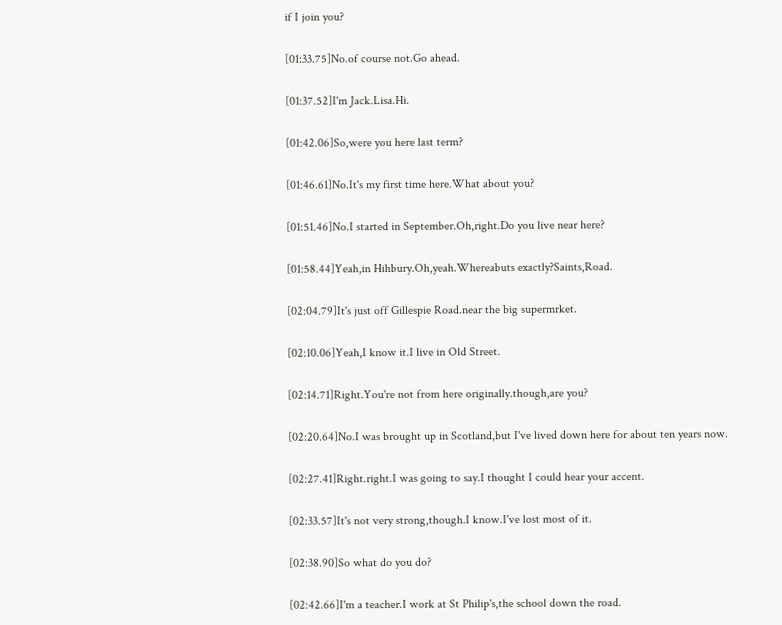if I join you?

[01:33.75]No.of course not.Go ahead.

[01:37.52]I'm Jack.Lisa.Hi.

[01:42.06]So,were you here last term?

[01:46.61]No.It's my first time here.What about you?

[01:51.46]No.I started in September.Oh,right.Do you live near here?

[01:58.44]Yeah,in Hihbury.Oh,yeah.Whereabuts exactly?Saints,Road.

[02:04.79]It's just off Gillespie Road.near the big supermrket.

[02:10.06]Yeah,I know it.I live in Old Street.

[02:14.71]Right.You're not from here originally.though,are you?

[02:20.64]No.I was brought up in Scotland,but I've lived down here for about ten years now.

[02:27.41]Right.right.I was going to say.I thought I could hear your accent.

[02:33.57]It's not very strong,though.I know.I've lost most of it.

[02:38.90]So what do you do?

[02:42.66]I'm a teacher.I work at St Philip's,the school down the road.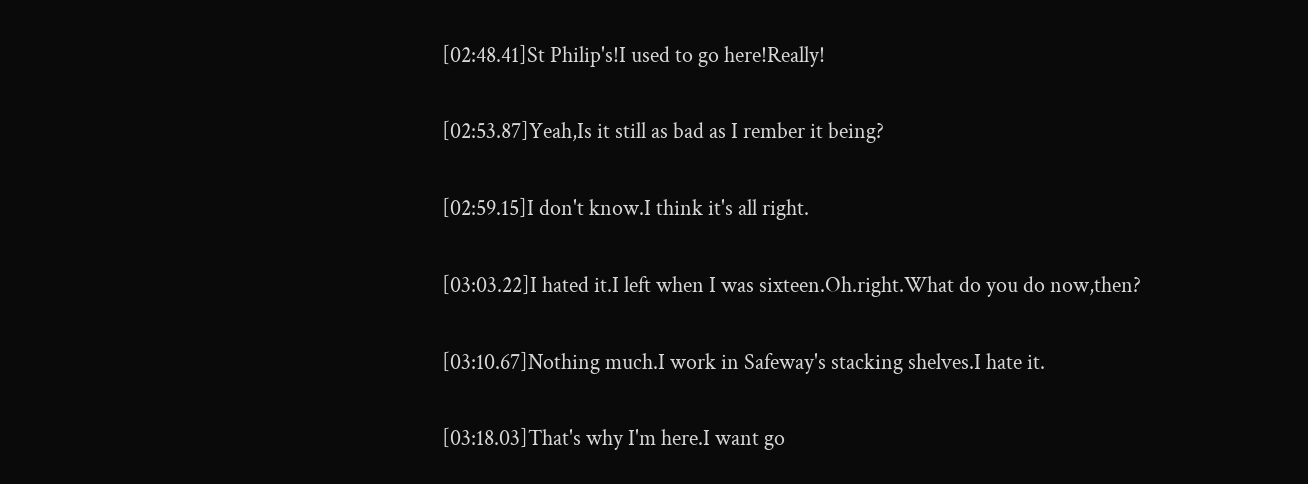[02:48.41]St Philip's!I used to go here!Really!

[02:53.87]Yeah,Is it still as bad as I rember it being?

[02:59.15]I don't know.I think it's all right.

[03:03.22]I hated it.I left when I was sixteen.Oh.right.What do you do now,then?

[03:10.67]Nothing much.I work in Safeway's stacking shelves.I hate it.

[03:18.03]That's why I'm here.I want go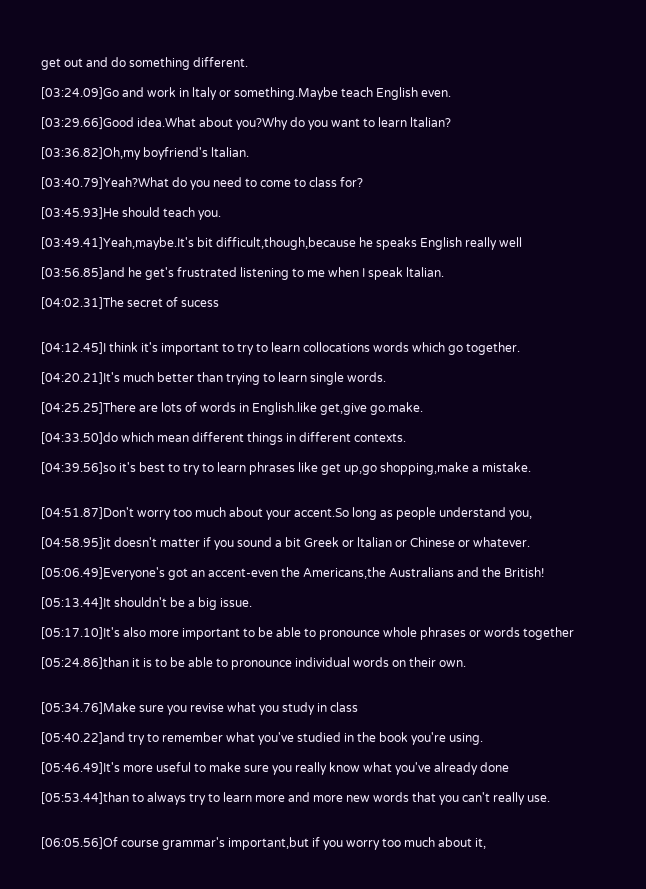get out and do something different.

[03:24.09]Go and work in ltaly or something.Maybe teach English even.

[03:29.66]Good idea.What about you?Why do you want to learn ltalian?

[03:36.82]Oh,my boyfriend's ltalian.

[03:40.79]Yeah?What do you need to come to class for?

[03:45.93]He should teach you.

[03:49.41]Yeah,maybe.It's bit difficult,though,because he speaks English really well

[03:56.85]and he get's frustrated listening to me when I speak ltalian.

[04:02.31]The secret of sucess


[04:12.45]I think it's important to try to learn collocations words which go together.

[04:20.21]It's much better than trying to learn single words.

[04:25.25]There are lots of words in English.like get,give go.make.

[04:33.50]do which mean different things in different contexts.

[04:39.56]so it's best to try to learn phrases like get up,go shopping,make a mistake.


[04:51.87]Don't worry too much about your accent.So long as people understand you,

[04:58.95]it doesn't matter if you sound a bit Greek or ltalian or Chinese or whatever.

[05:06.49]Everyone's got an accent-even the Americans,the Australians and the British!

[05:13.44]It shouldn't be a big issue.

[05:17.10]It's also more important to be able to pronounce whole phrases or words together

[05:24.86]than it is to be able to pronounce individual words on their own.


[05:34.76]Make sure you revise what you study in class

[05:40.22]and try to remember what you've studied in the book you're using.

[05:46.49]It's more useful to make sure you really know what you've already done

[05:53.44]than to always try to learn more and more new words that you can't really use.


[06:05.56]Of course grammar's important,but if you worry too much about it,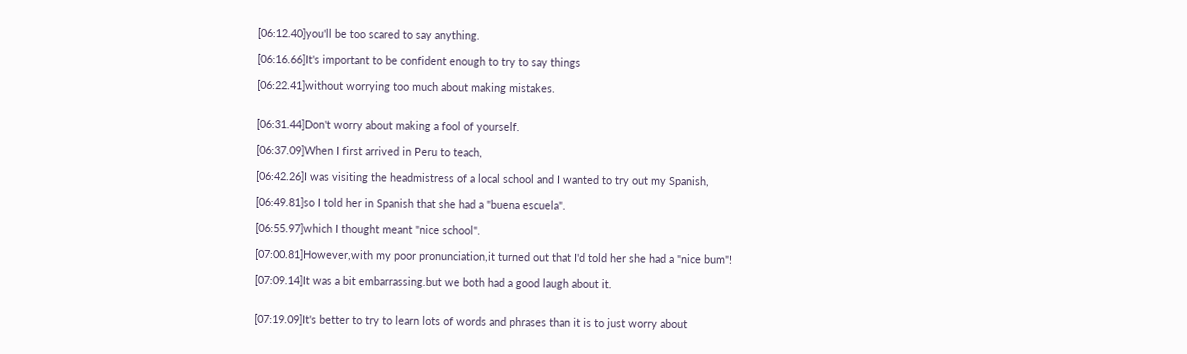[06:12.40]you'll be too scared to say anything.

[06:16.66]It's important to be confident enough to try to say things

[06:22.41]without worrying too much about making mistakes.


[06:31.44]Don't worry about making a fool of yourself.

[06:37.09]When I first arrived in Peru to teach,

[06:42.26]I was visiting the headmistress of a local school and I wanted to try out my Spanish,

[06:49.81]so I told her in Spanish that she had a "buena escuela".

[06:55.97]which I thought meant "nice school".

[07:00.81]However,with my poor pronunciation,it turned out that I'd told her she had a "nice bum"!

[07:09.14]It was a bit embarrassing.but we both had a good laugh about it.


[07:19.09]It's better to try to learn lots of words and phrases than it is to just worry about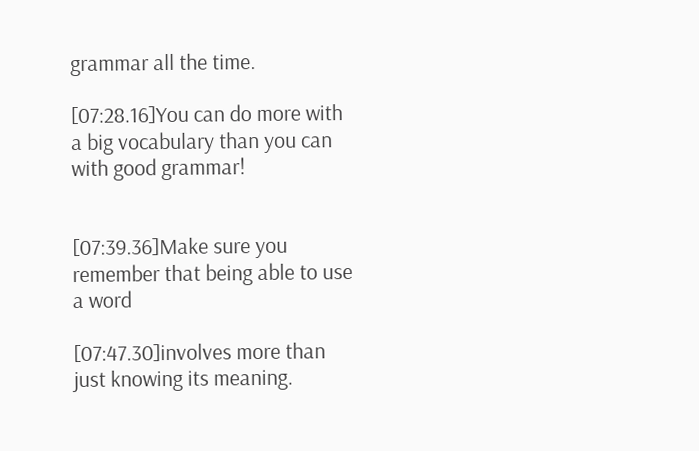grammar all the time.

[07:28.16]You can do more with a big vocabulary than you can with good grammar!


[07:39.36]Make sure you remember that being able to use a word

[07:47.30]involves more than just knowing its meaning.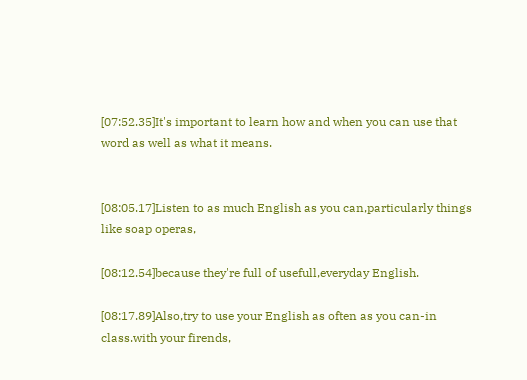[07:52.35]It's important to learn how and when you can use that word as well as what it means.


[08:05.17]Listen to as much English as you can,particularly things like soap operas,

[08:12.54]because they're full of usefull,everyday English.

[08:17.89]Also,try to use your English as often as you can-in class.with your firends,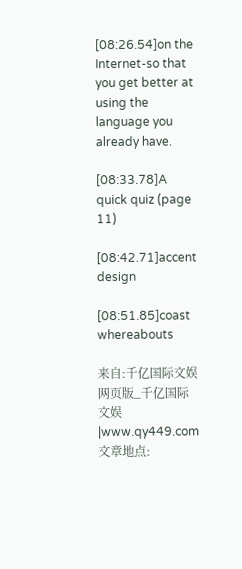[08:26.54]on the Internet-so that you get better at using the language you already have.

[08:33.78]A quick quiz (page 11)

[08:42.71]accent design

[08:51.85]coast whereabouts

来自:千亿国际文娱网页版_千亿国际文娱|www.qy449.com 文章地点: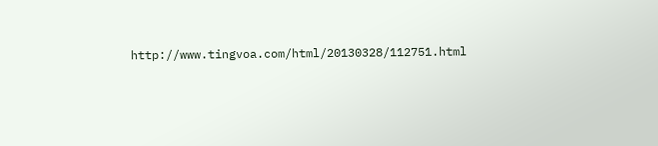http://www.tingvoa.com/html/20130328/112751.html